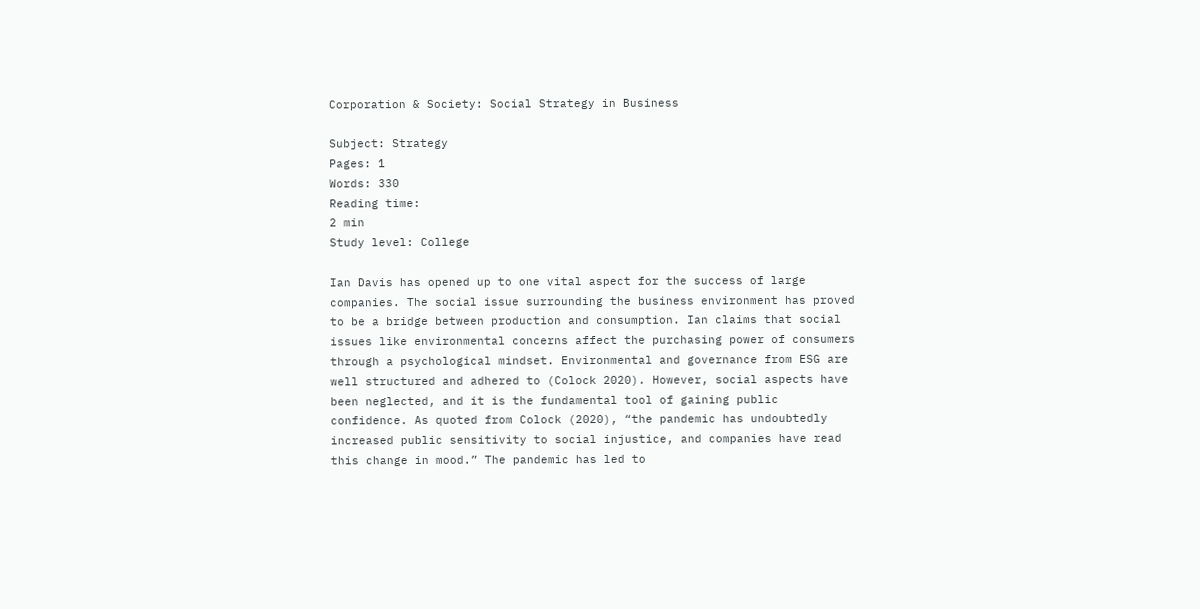Corporation & Society: Social Strategy in Business

Subject: Strategy
Pages: 1
Words: 330
Reading time:
2 min
Study level: College

Ian Davis has opened up to one vital aspect for the success of large companies. The social issue surrounding the business environment has proved to be a bridge between production and consumption. Ian claims that social issues like environmental concerns affect the purchasing power of consumers through a psychological mindset. Environmental and governance from ESG are well structured and adhered to (Colock 2020). However, social aspects have been neglected, and it is the fundamental tool of gaining public confidence. As quoted from Colock (2020), “the pandemic has undoubtedly increased public sensitivity to social injustice, and companies have read this change in mood.” The pandemic has led to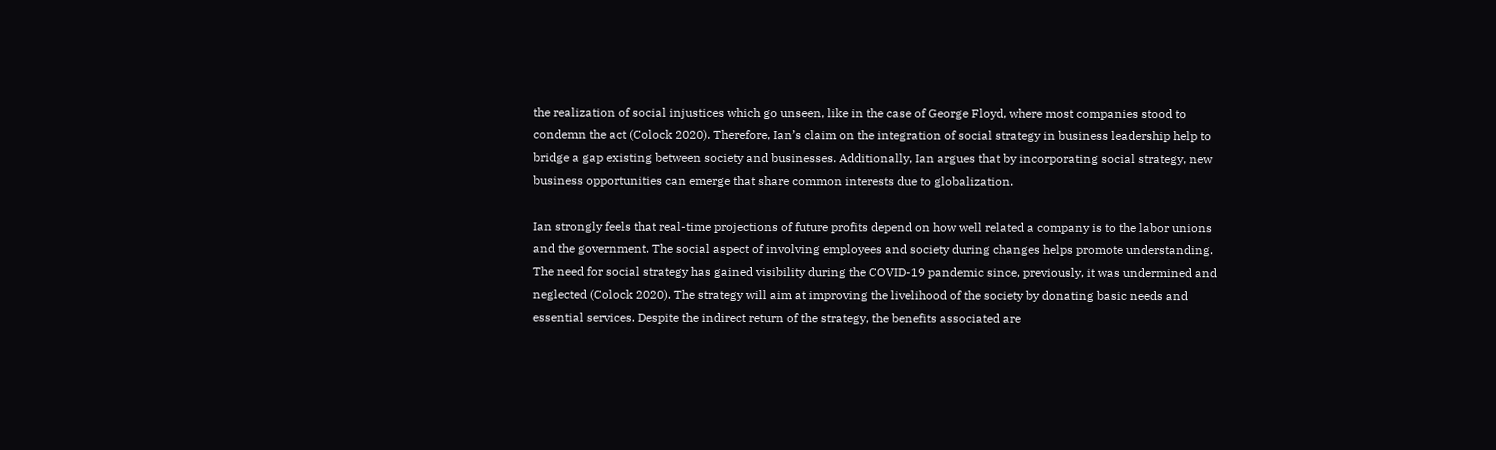the realization of social injustices which go unseen, like in the case of George Floyd, where most companies stood to condemn the act (Colock 2020). Therefore, Ian’s claim on the integration of social strategy in business leadership help to bridge a gap existing between society and businesses. Additionally, Ian argues that by incorporating social strategy, new business opportunities can emerge that share common interests due to globalization.

Ian strongly feels that real-time projections of future profits depend on how well related a company is to the labor unions and the government. The social aspect of involving employees and society during changes helps promote understanding. The need for social strategy has gained visibility during the COVID-19 pandemic since, previously, it was undermined and neglected (Colock 2020). The strategy will aim at improving the livelihood of the society by donating basic needs and essential services. Despite the indirect return of the strategy, the benefits associated are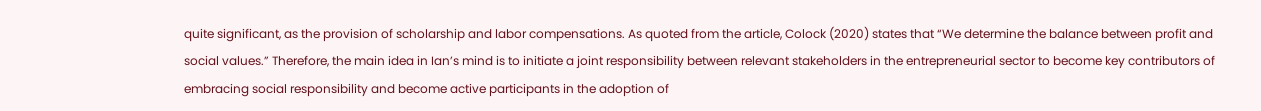quite significant, as the provision of scholarship and labor compensations. As quoted from the article, Colock (2020) states that “We determine the balance between profit and social values.” Therefore, the main idea in Ian’s mind is to initiate a joint responsibility between relevant stakeholders in the entrepreneurial sector to become key contributors of embracing social responsibility and become active participants in the adoption of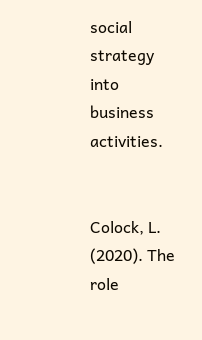social strategy into business activities.


Colock, L. (2020). The role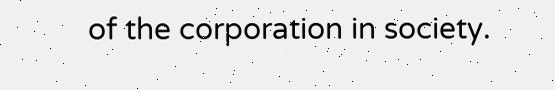of the corporation in society.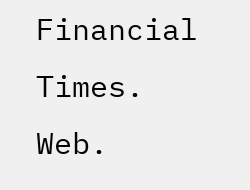Financial Times. Web.